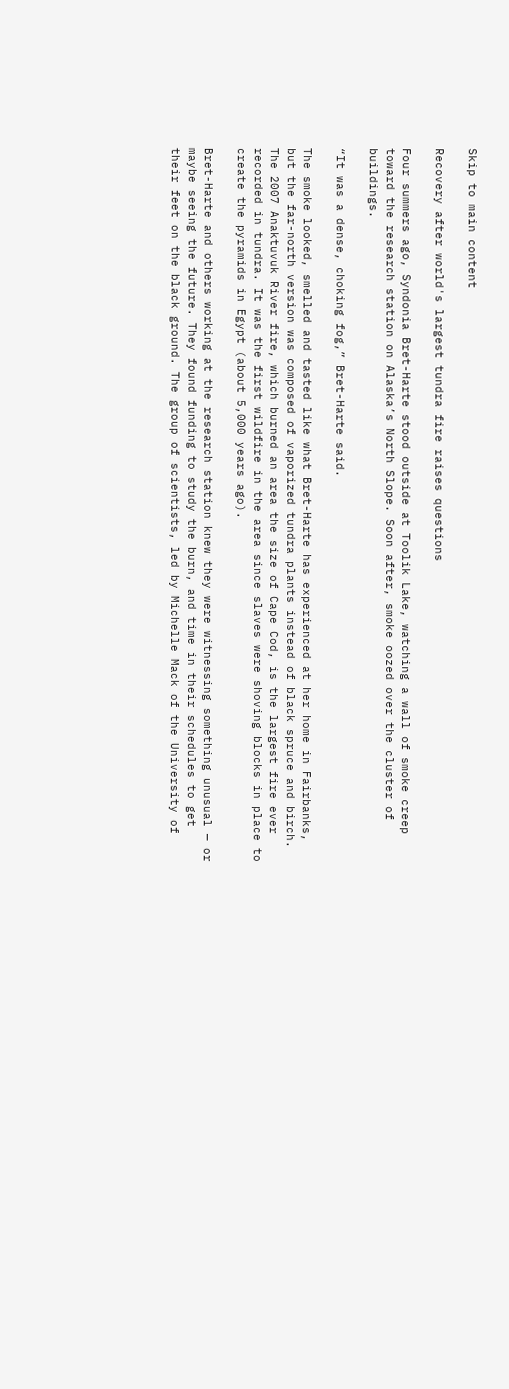Skip to main content

Recovery after world's largest tundra fire raises questions

Four summers ago, Syndonia Bret-Harte stood outside at Toolik Lake, watching a wall of smoke creep toward the research station on Alaska’s North Slope. Soon after, smoke oozed over the cluster of buildings.

“It was a dense, choking fog,” Bret-Harte said.

The smoke looked, smelled and tasted like what Bret-Harte has experienced at her home in Fairbanks, but the far-north version was composed of vaporized tundra plants instead of black spruce and birch. The 2007 Anaktuvuk River fire, which burned an area the size of Cape Cod, is the largest fire ever recorded in tundra. It was the first wildfire in the area since slaves were shoving blocks in place to create the pyramids in Egypt (about 5,000 years ago).

Bret-Harte and others working at the research station knew they were witnessing something unusual — or maybe seeing the future. They found funding to study the burn, and time in their schedules to get their feet on the black ground. The group of scientists, led by Michelle Mack of the University of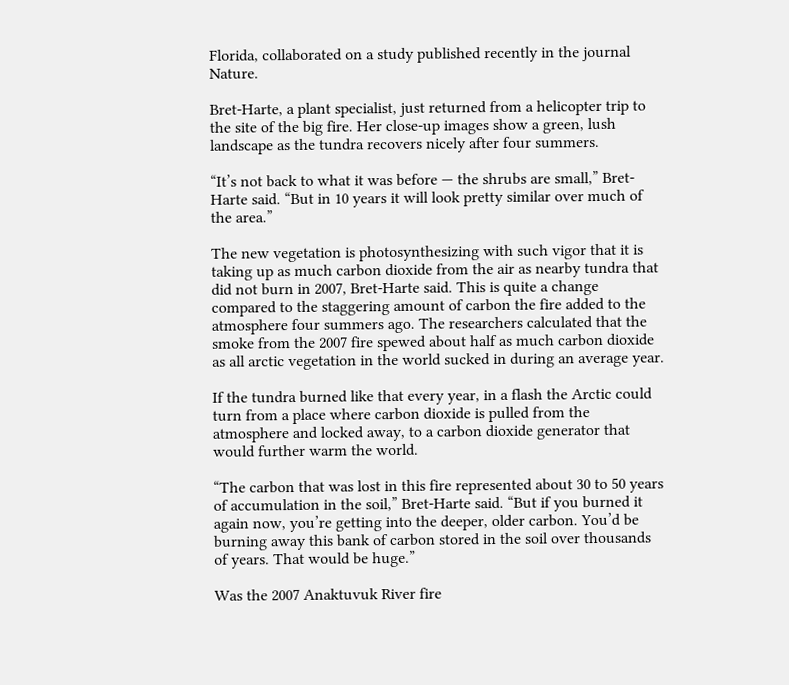Florida, collaborated on a study published recently in the journal Nature.

Bret-Harte, a plant specialist, just returned from a helicopter trip to the site of the big fire. Her close-up images show a green, lush landscape as the tundra recovers nicely after four summers.

“It’s not back to what it was before — the shrubs are small,” Bret-Harte said. “But in 10 years it will look pretty similar over much of the area.”

The new vegetation is photosynthesizing with such vigor that it is taking up as much carbon dioxide from the air as nearby tundra that did not burn in 2007, Bret-Harte said. This is quite a change compared to the staggering amount of carbon the fire added to the atmosphere four summers ago. The researchers calculated that the smoke from the 2007 fire spewed about half as much carbon dioxide as all arctic vegetation in the world sucked in during an average year.

If the tundra burned like that every year, in a flash the Arctic could turn from a place where carbon dioxide is pulled from the atmosphere and locked away, to a carbon dioxide generator that would further warm the world.

“The carbon that was lost in this fire represented about 30 to 50 years of accumulation in the soil,” Bret-Harte said. “But if you burned it again now, you’re getting into the deeper, older carbon. You’d be burning away this bank of carbon stored in the soil over thousands of years. That would be huge.”

Was the 2007 Anaktuvuk River fire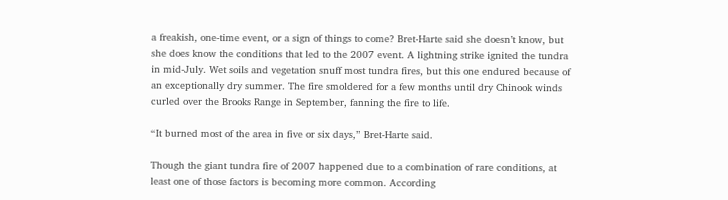a freakish, one-time event, or a sign of things to come? Bret-Harte said she doesn’t know, but she does know the conditions that led to the 2007 event. A lightning strike ignited the tundra in mid-July. Wet soils and vegetation snuff most tundra fires, but this one endured because of an exceptionally dry summer. The fire smoldered for a few months until dry Chinook winds curled over the Brooks Range in September, fanning the fire to life.

“It burned most of the area in five or six days,” Bret-Harte said.

Though the giant tundra fire of 2007 happened due to a combination of rare conditions, at least one of those factors is becoming more common. According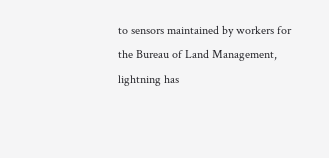to sensors maintained by workers for the Bureau of Land Management, lightning has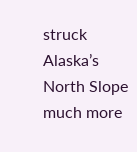struck Alaska’s North Slope much more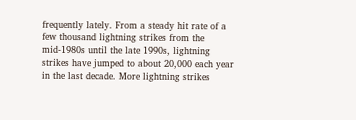frequently lately. From a steady hit rate of a few thousand lightning strikes from the mid-1980s until the late 1990s, lightning strikes have jumped to about 20,000 each year in the last decade. More lightning strikes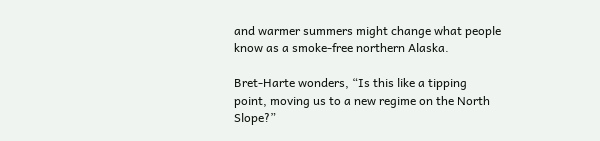and warmer summers might change what people know as a smoke-free northern Alaska.

Bret-Harte wonders, “Is this like a tipping point, moving us to a new regime on the North Slope?”